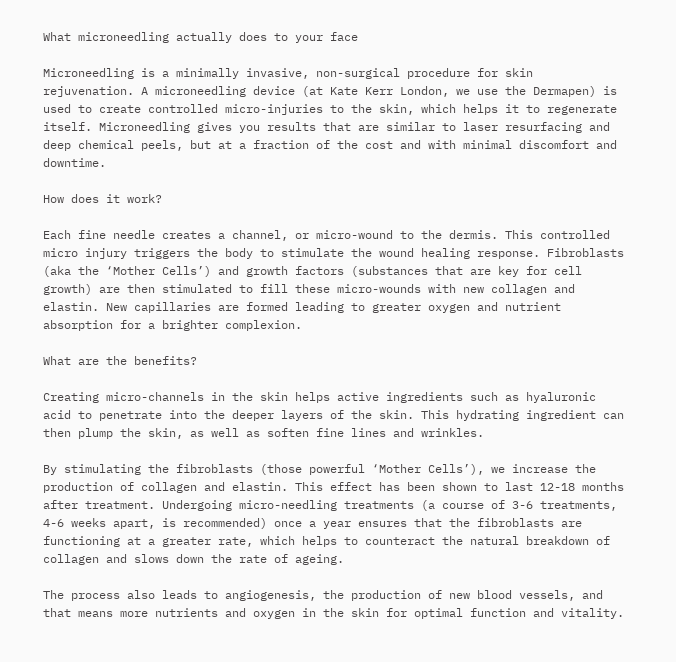What microneedling actually does to your face

Microneedling is a minimally invasive, non-surgical procedure for skin rejuvenation. A microneedling device (at Kate Kerr London, we use the Dermapen) is used to create controlled micro-injuries to the skin, which helps it to regenerate itself. Microneedling gives you results that are similar to laser resurfacing and deep chemical peels, but at a fraction of the cost and with minimal discomfort and downtime.

How does it work?

Each fine needle creates a channel, or micro-wound to the dermis. This controlled micro injury triggers the body to stimulate the wound healing response. Fibroblasts (aka the ‘Mother Cells’) and growth factors (substances that are key for cell growth) are then stimulated to fill these micro-wounds with new collagen and elastin. New capillaries are formed leading to greater oxygen and nutrient absorption for a brighter complexion.

What are the benefits?

Creating micro-channels in the skin helps active ingredients such as hyaluronic acid to penetrate into the deeper layers of the skin. This hydrating ingredient can then plump the skin, as well as soften fine lines and wrinkles.

By stimulating the fibroblasts (those powerful ‘Mother Cells’), we increase the production of collagen and elastin. This effect has been shown to last 12-18 months after treatment. Undergoing micro-needling treatments (a course of 3-6 treatments, 4-6 weeks apart, is recommended) once a year ensures that the fibroblasts are functioning at a greater rate, which helps to counteract the natural breakdown of collagen and slows down the rate of ageing.

The process also leads to angiogenesis, the production of new blood vessels, and that means more nutrients and oxygen in the skin for optimal function and vitality.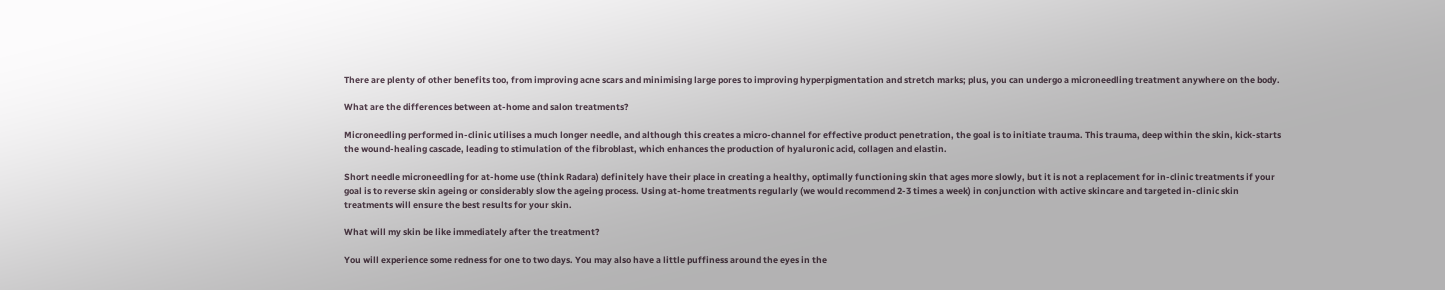There are plenty of other benefits too, from improving acne scars and minimising large pores to improving hyperpigmentation and stretch marks; plus, you can undergo a microneedling treatment anywhere on the body.

What are the differences between at-home and salon treatments?

Microneedling performed in-clinic utilises a much longer needle, and although this creates a micro-channel for effective product penetration, the goal is to initiate trauma. This trauma, deep within the skin, kick-starts the wound-healing cascade, leading to stimulation of the fibroblast, which enhances the production of hyaluronic acid, collagen and elastin.

Short needle microneedling for at-home use (think Radara) definitely have their place in creating a healthy, optimally functioning skin that ages more slowly, but it is not a replacement for in-clinic treatments if your goal is to reverse skin ageing or considerably slow the ageing process. Using at-home treatments regularly (we would recommend 2-3 times a week) in conjunction with active skincare and targeted in-clinic skin treatments will ensure the best results for your skin.

What will my skin be like immediately after the treatment?

You will experience some redness for one to two days. You may also have a little puffiness around the eyes in the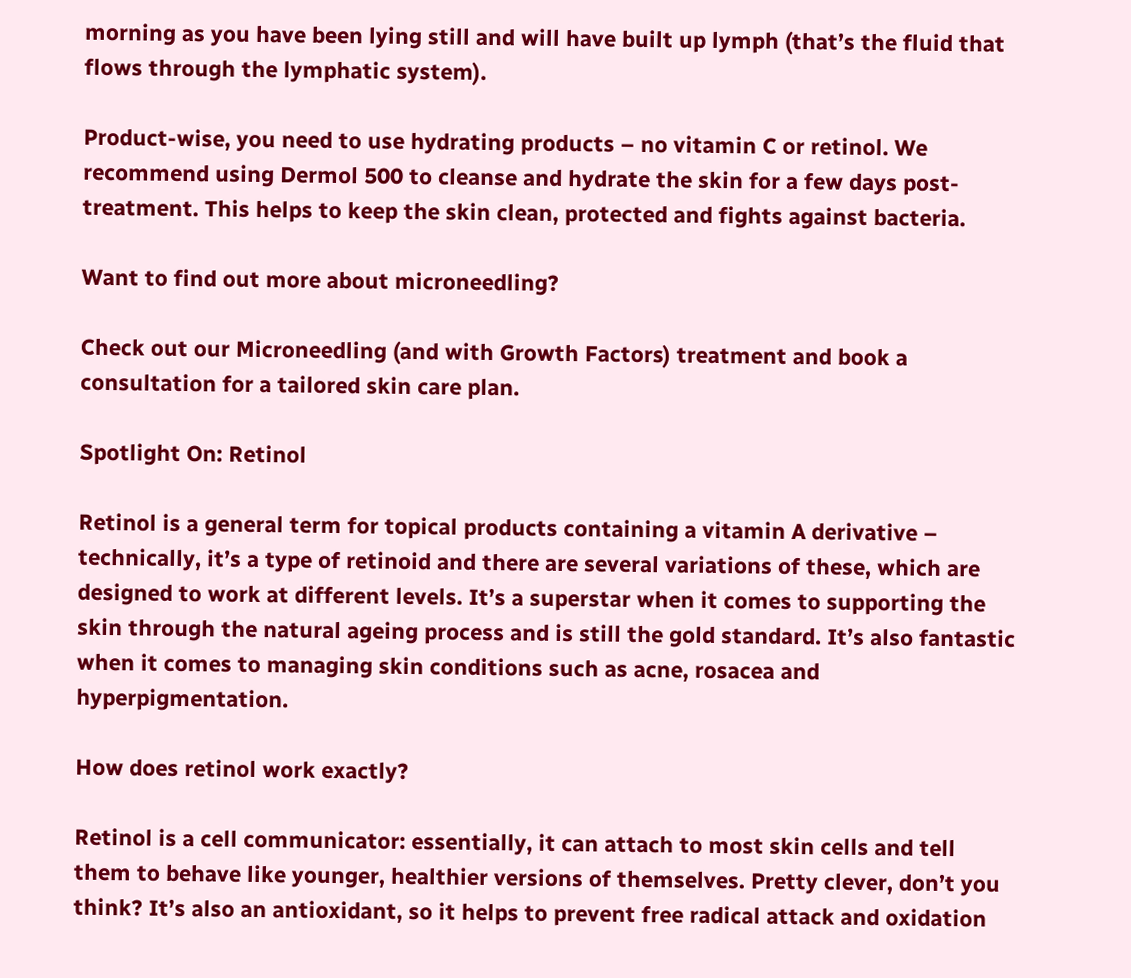morning as you have been lying still and will have built up lymph (that’s the fluid that flows through the lymphatic system).

Product-wise, you need to use hydrating products – no vitamin C or retinol. We recommend using Dermol 500 to cleanse and hydrate the skin for a few days post-treatment. This helps to keep the skin clean, protected and fights against bacteria.

Want to find out more about microneedling?

Check out our Microneedling (and with Growth Factors) treatment and book a consultation for a tailored skin care plan.

Spotlight On: Retinol

Retinol is a general term for topical products containing a vitamin A derivative – technically, it’s a type of retinoid and there are several variations of these, which are designed to work at different levels. It’s a superstar when it comes to supporting the skin through the natural ageing process and is still the gold standard. It’s also fantastic when it comes to managing skin conditions such as acne, rosacea and hyperpigmentation.

How does retinol work exactly?

Retinol is a cell communicator: essentially, it can attach to most skin cells and tell them to behave like younger, healthier versions of themselves. Pretty clever, don’t you think? It’s also an antioxidant, so it helps to prevent free radical attack and oxidation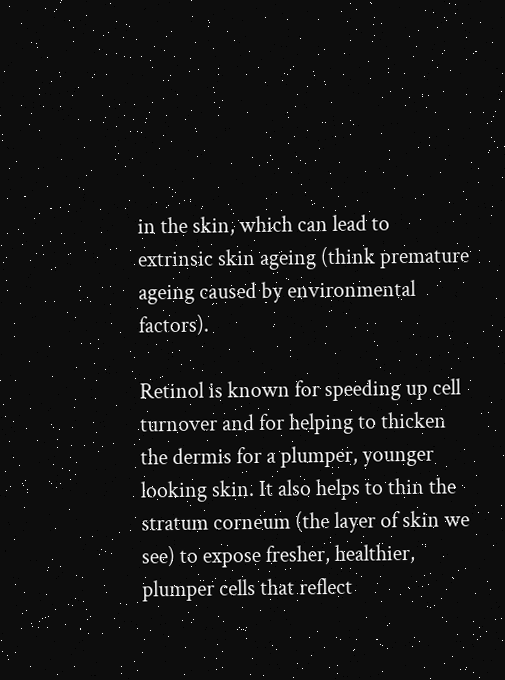in the skin, which can lead to extrinsic skin ageing (think premature ageing caused by environmental factors).

Retinol is known for speeding up cell turnover and for helping to thicken the dermis for a plumper, younger looking skin. It also helps to thin the stratum corneum (the layer of skin we see) to expose fresher, healthier, plumper cells that reflect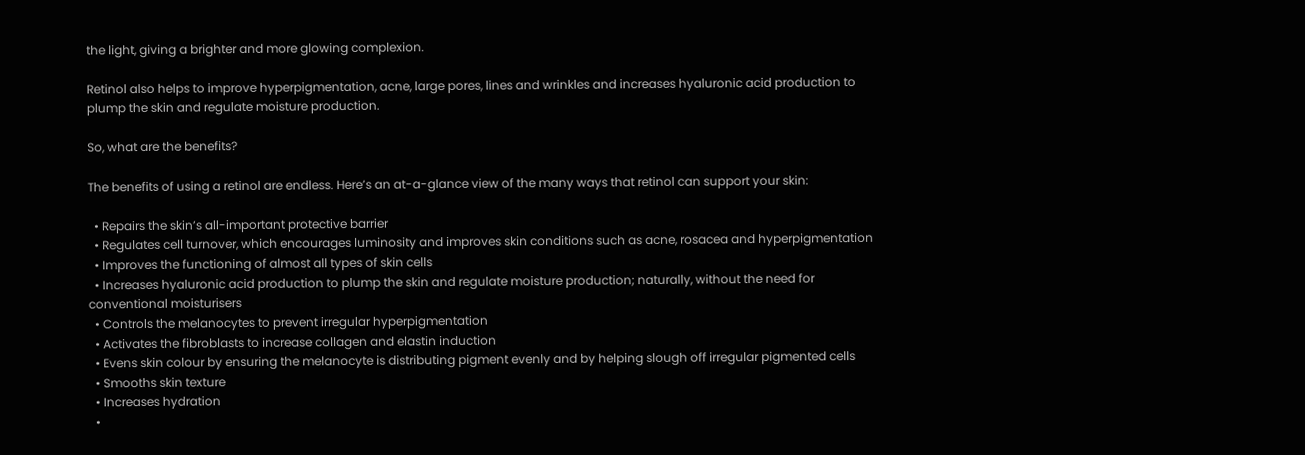the light, giving a brighter and more glowing complexion.

Retinol also helps to improve hyperpigmentation, acne, large pores, lines and wrinkles and increases hyaluronic acid production to plump the skin and regulate moisture production.

So, what are the benefits?

The benefits of using a retinol are endless. Here’s an at-a-glance view of the many ways that retinol can support your skin:

  • Repairs the skin’s all-important protective barrier
  • Regulates cell turnover, which encourages luminosity and improves skin conditions such as acne, rosacea and hyperpigmentation
  • Improves the functioning of almost all types of skin cells
  • Increases hyaluronic acid production to plump the skin and regulate moisture production; naturally, without the need for conventional moisturisers
  • Controls the melanocytes to prevent irregular hyperpigmentation
  • Activates the fibroblasts to increase collagen and elastin induction
  • Evens skin colour by ensuring the melanocyte is distributing pigment evenly and by helping slough off irregular pigmented cells
  • Smooths skin texture
  • Increases hydration
  •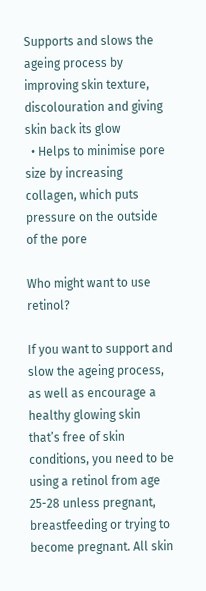Supports and slows the ageing process by improving skin texture, discolouration and giving skin back its glow
  • Helps to minimise pore size by increasing collagen, which puts pressure on the outside of the pore

Who might want to use retinol?

If you want to support and slow the ageing process, as well as encourage a healthy glowing skin that’s free of skin conditions, you need to be using a retinol from age 25-28 unless pregnant, breastfeeding or trying to become pregnant. All skin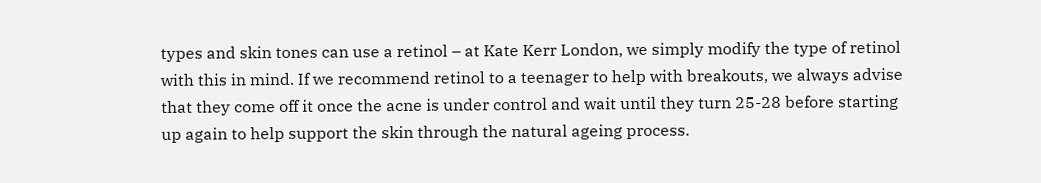types and skin tones can use a retinol – at Kate Kerr London, we simply modify the type of retinol with this in mind. If we recommend retinol to a teenager to help with breakouts, we always advise that they come off it once the acne is under control and wait until they turn 25-28 before starting up again to help support the skin through the natural ageing process.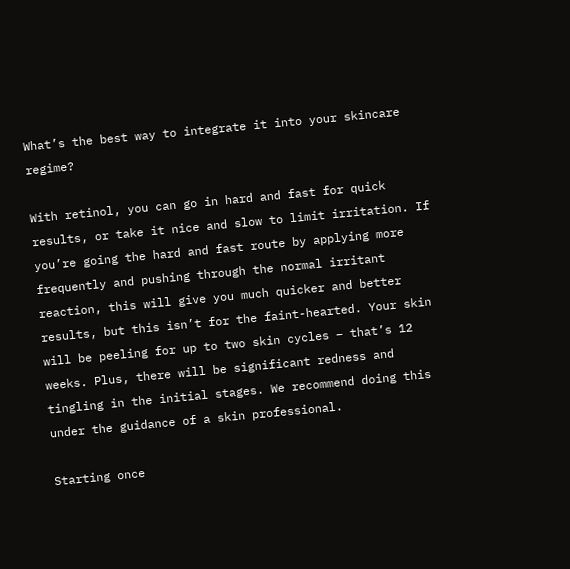What’s the best way to integrate it into your skincare regime?

With retinol, you can go in hard and fast for quick results, or take it nice and slow to limit irritation. If you’re going the hard and fast route by applying more frequently and pushing through the normal irritant reaction, this will give you much quicker and better results, but this isn’t for the faint-hearted. Your skin will be peeling for up to two skin cycles – that’s 12 weeks. Plus, there will be significant redness and tingling in the initial stages. We recommend doing this under the guidance of a skin professional.

Starting once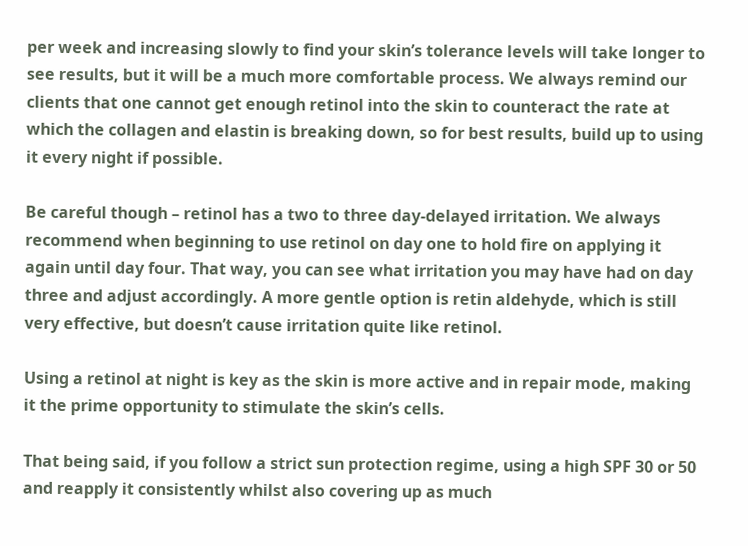per week and increasing slowly to find your skin’s tolerance levels will take longer to see results, but it will be a much more comfortable process. We always remind our clients that one cannot get enough retinol into the skin to counteract the rate at which the collagen and elastin is breaking down, so for best results, build up to using it every night if possible.

Be careful though – retinol has a two to three day-delayed irritation. We always recommend when beginning to use retinol on day one to hold fire on applying it again until day four. That way, you can see what irritation you may have had on day three and adjust accordingly. A more gentle option is retin aldehyde, which is still very effective, but doesn’t cause irritation quite like retinol.

Using a retinol at night is key as the skin is more active and in repair mode, making it the prime opportunity to stimulate the skin’s cells.

That being said, if you follow a strict sun protection regime, using a high SPF 30 or 50 and reapply it consistently whilst also covering up as much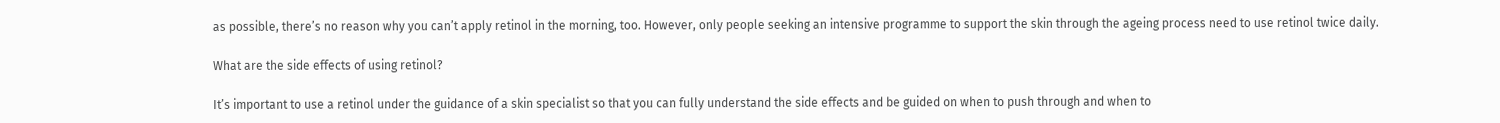as possible, there’s no reason why you can’t apply retinol in the morning, too. However, only people seeking an intensive programme to support the skin through the ageing process need to use retinol twice daily.

What are the side effects of using retinol?

It’s important to use a retinol under the guidance of a skin specialist so that you can fully understand the side effects and be guided on when to push through and when to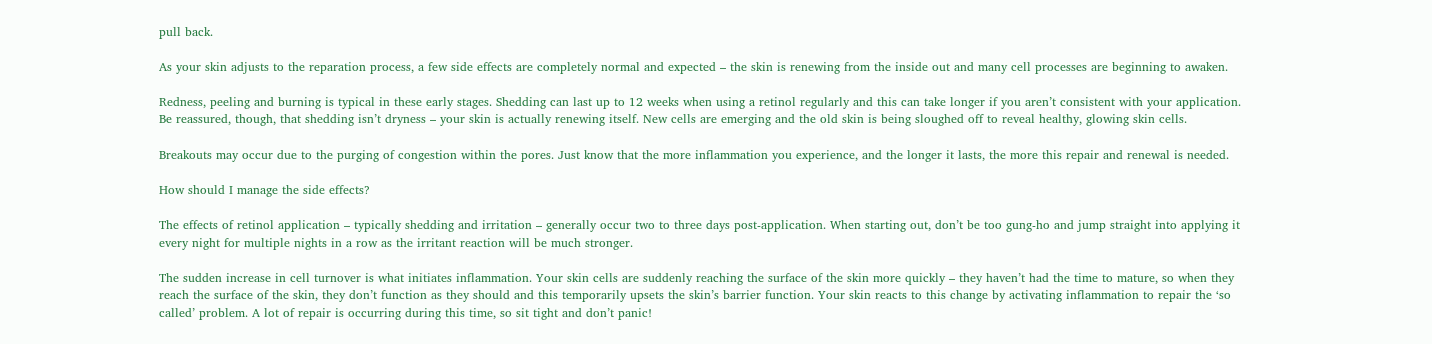pull back.

As your skin adjusts to the reparation process, a few side effects are completely normal and expected – the skin is renewing from the inside out and many cell processes are beginning to awaken.

Redness, peeling and burning is typical in these early stages. Shedding can last up to 12 weeks when using a retinol regularly and this can take longer if you aren’t consistent with your application. Be reassured, though, that shedding isn’t dryness – your skin is actually renewing itself. New cells are emerging and the old skin is being sloughed off to reveal healthy, glowing skin cells.

Breakouts may occur due to the purging of congestion within the pores. Just know that the more inflammation you experience, and the longer it lasts, the more this repair and renewal is needed.

How should I manage the side effects?

The effects of retinol application – typically shedding and irritation – generally occur two to three days post-application. When starting out, don’t be too gung-ho and jump straight into applying it every night for multiple nights in a row as the irritant reaction will be much stronger.

The sudden increase in cell turnover is what initiates inflammation. Your skin cells are suddenly reaching the surface of the skin more quickly – they haven’t had the time to mature, so when they reach the surface of the skin, they don’t function as they should and this temporarily upsets the skin’s barrier function. Your skin reacts to this change by activating inflammation to repair the ‘so called’ problem. A lot of repair is occurring during this time, so sit tight and don’t panic!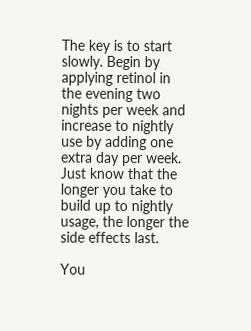The key is to start slowly. Begin by applying retinol in the evening two nights per week and increase to nightly use by adding one extra day per week. Just know that the longer you take to build up to nightly usage, the longer the side effects last.

You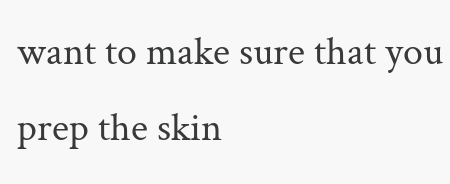want to make sure that you prep the skin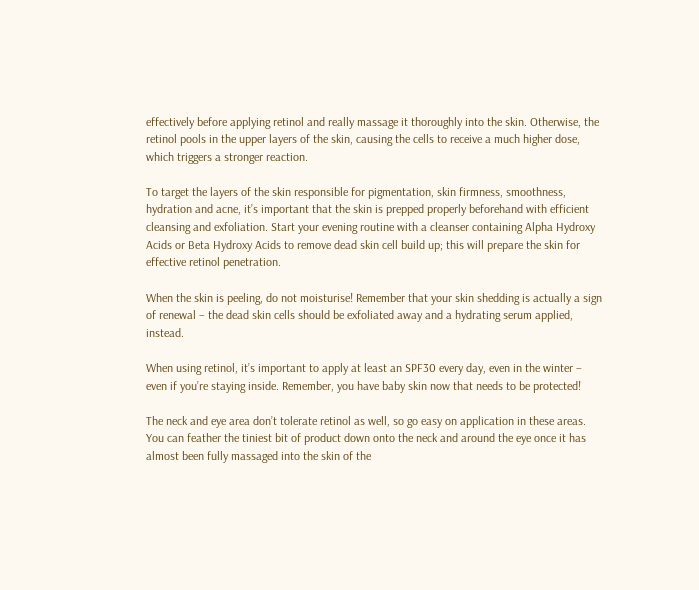effectively before applying retinol and really massage it thoroughly into the skin. Otherwise, the retinol pools in the upper layers of the skin, causing the cells to receive a much higher dose, which triggers a stronger reaction.

To target the layers of the skin responsible for pigmentation, skin firmness, smoothness, hydration and acne, it’s important that the skin is prepped properly beforehand with efficient cleansing and exfoliation. Start your evening routine with a cleanser containing Alpha Hydroxy Acids or Beta Hydroxy Acids to remove dead skin cell build up; this will prepare the skin for effective retinol penetration.

When the skin is peeling, do not moisturise! Remember that your skin shedding is actually a sign of renewal – the dead skin cells should be exfoliated away and a hydrating serum applied, instead.

When using retinol, it’s important to apply at least an SPF30 every day, even in the winter – even if you’re staying inside. Remember, you have baby skin now that needs to be protected!

The neck and eye area don’t tolerate retinol as well, so go easy on application in these areas. You can feather the tiniest bit of product down onto the neck and around the eye once it has almost been fully massaged into the skin of the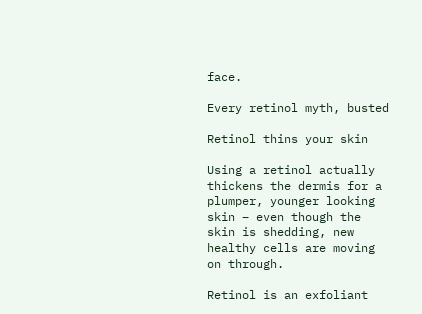face.

Every retinol myth, busted

Retinol thins your skin

Using a retinol actually thickens the dermis for a plumper, younger looking skin – even though the skin is shedding, new healthy cells are moving on through.

Retinol is an exfoliant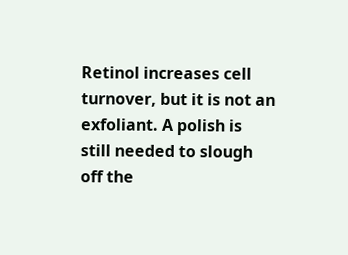Retinol increases cell turnover, but it is not an exfoliant. A polish is still needed to slough off the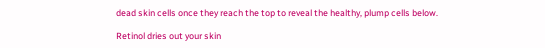dead skin cells once they reach the top to reveal the healthy, plump cells below.

Retinol dries out your skin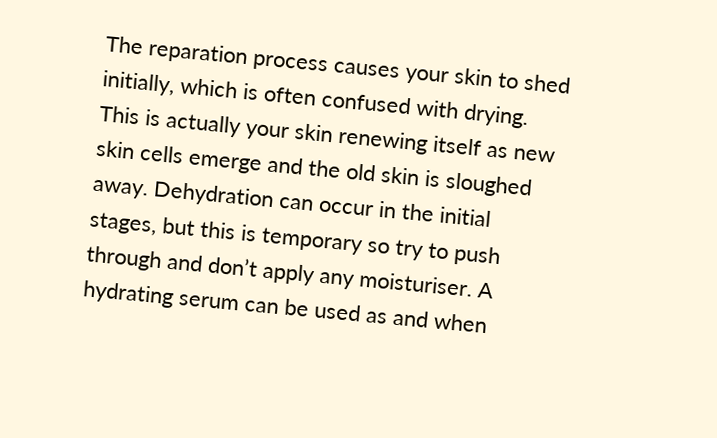The reparation process causes your skin to shed initially, which is often confused with drying. This is actually your skin renewing itself as new skin cells emerge and the old skin is sloughed away. Dehydration can occur in the initial stages, but this is temporary so try to push through and don’t apply any moisturiser. A hydrating serum can be used as and when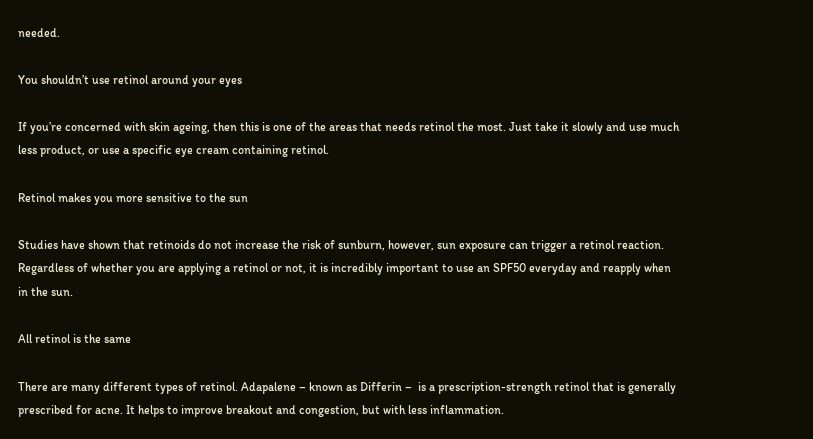needed.

You shouldn’t use retinol around your eyes

If you’re concerned with skin ageing, then this is one of the areas that needs retinol the most. Just take it slowly and use much less product, or use a specific eye cream containing retinol.

Retinol makes you more sensitive to the sun

Studies have shown that retinoids do not increase the risk of sunburn, however, sun exposure can trigger a retinol reaction. Regardless of whether you are applying a retinol or not, it is incredibly important to use an SPF50 everyday and reapply when in the sun.

All retinol is the same

There are many different types of retinol. Adapalene – known as Differin –  is a prescription-strength retinol that is generally prescribed for acne. It helps to improve breakout and congestion, but with less inflammation.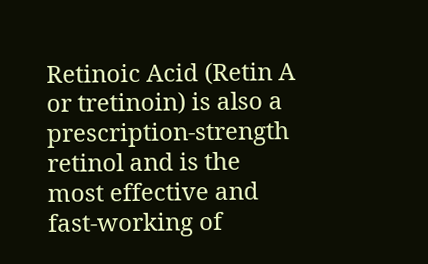Retinoic Acid (Retin A or tretinoin) is also a prescription-strength retinol and is the most effective and fast-working of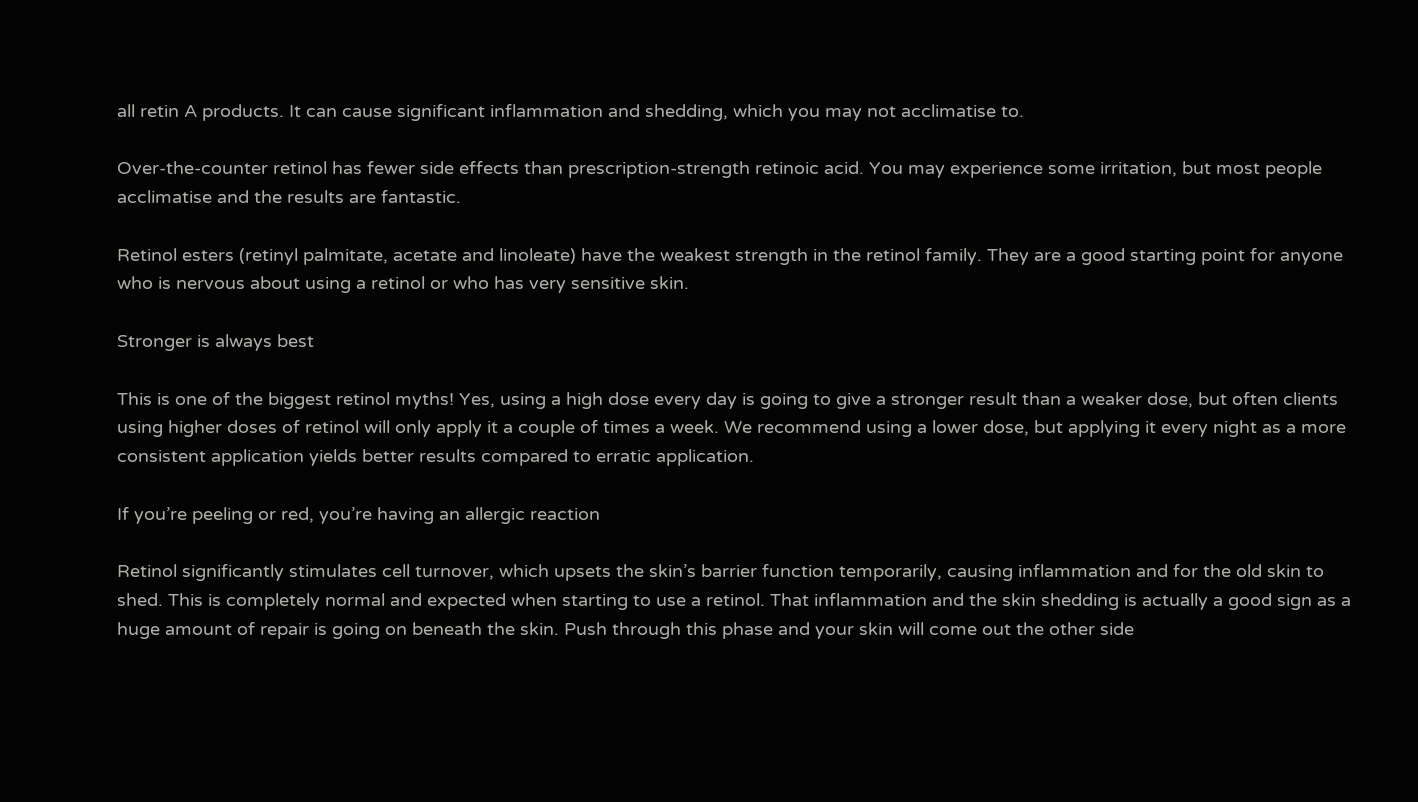all retin A products. It can cause significant inflammation and shedding, which you may not acclimatise to.

Over-the-counter retinol has fewer side effects than prescription-strength retinoic acid. You may experience some irritation, but most people acclimatise and the results are fantastic.

Retinol esters (retinyl palmitate, acetate and linoleate) have the weakest strength in the retinol family. They are a good starting point for anyone who is nervous about using a retinol or who has very sensitive skin.

Stronger is always best

This is one of the biggest retinol myths! Yes, using a high dose every day is going to give a stronger result than a weaker dose, but often clients using higher doses of retinol will only apply it a couple of times a week. We recommend using a lower dose, but applying it every night as a more consistent application yields better results compared to erratic application.

If you’re peeling or red, you’re having an allergic reaction

Retinol significantly stimulates cell turnover, which upsets the skin’s barrier function temporarily, causing inflammation and for the old skin to shed. This is completely normal and expected when starting to use a retinol. That inflammation and the skin shedding is actually a good sign as a huge amount of repair is going on beneath the skin. Push through this phase and your skin will come out the other side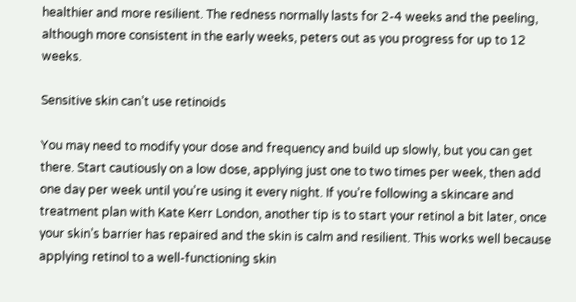healthier and more resilient. The redness normally lasts for 2-4 weeks and the peeling, although more consistent in the early weeks, peters out as you progress for up to 12 weeks.

Sensitive skin can’t use retinoids

You may need to modify your dose and frequency and build up slowly, but you can get there. Start cautiously on a low dose, applying just one to two times per week, then add one day per week until you’re using it every night. If you’re following a skincare and treatment plan with Kate Kerr London, another tip is to start your retinol a bit later, once your skin’s barrier has repaired and the skin is calm and resilient. This works well because applying retinol to a well-functioning skin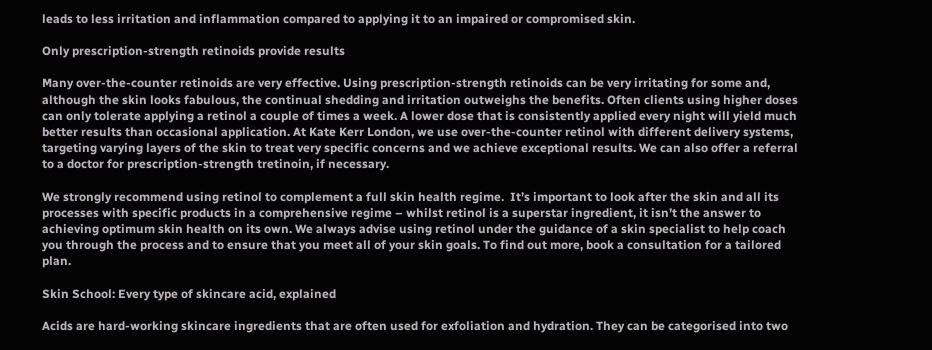leads to less irritation and inflammation compared to applying it to an impaired or compromised skin.

Only prescription-strength retinoids provide results

Many over-the-counter retinoids are very effective. Using prescription-strength retinoids can be very irritating for some and, although the skin looks fabulous, the continual shedding and irritation outweighs the benefits. Often clients using higher doses can only tolerate applying a retinol a couple of times a week. A lower dose that is consistently applied every night will yield much better results than occasional application. At Kate Kerr London, we use over-the-counter retinol with different delivery systems, targeting varying layers of the skin to treat very specific concerns and we achieve exceptional results. We can also offer a referral to a doctor for prescription-strength tretinoin, if necessary.

We strongly recommend using retinol to complement a full skin health regime.  It’s important to look after the skin and all its processes with specific products in a comprehensive regime – whilst retinol is a superstar ingredient, it isn’t the answer to achieving optimum skin health on its own. We always advise using retinol under the guidance of a skin specialist to help coach you through the process and to ensure that you meet all of your skin goals. To find out more, book a consultation for a tailored plan.

Skin School: Every type of skincare acid, explained

Acids are hard-working skincare ingredients that are often used for exfoliation and hydration. They can be categorised into two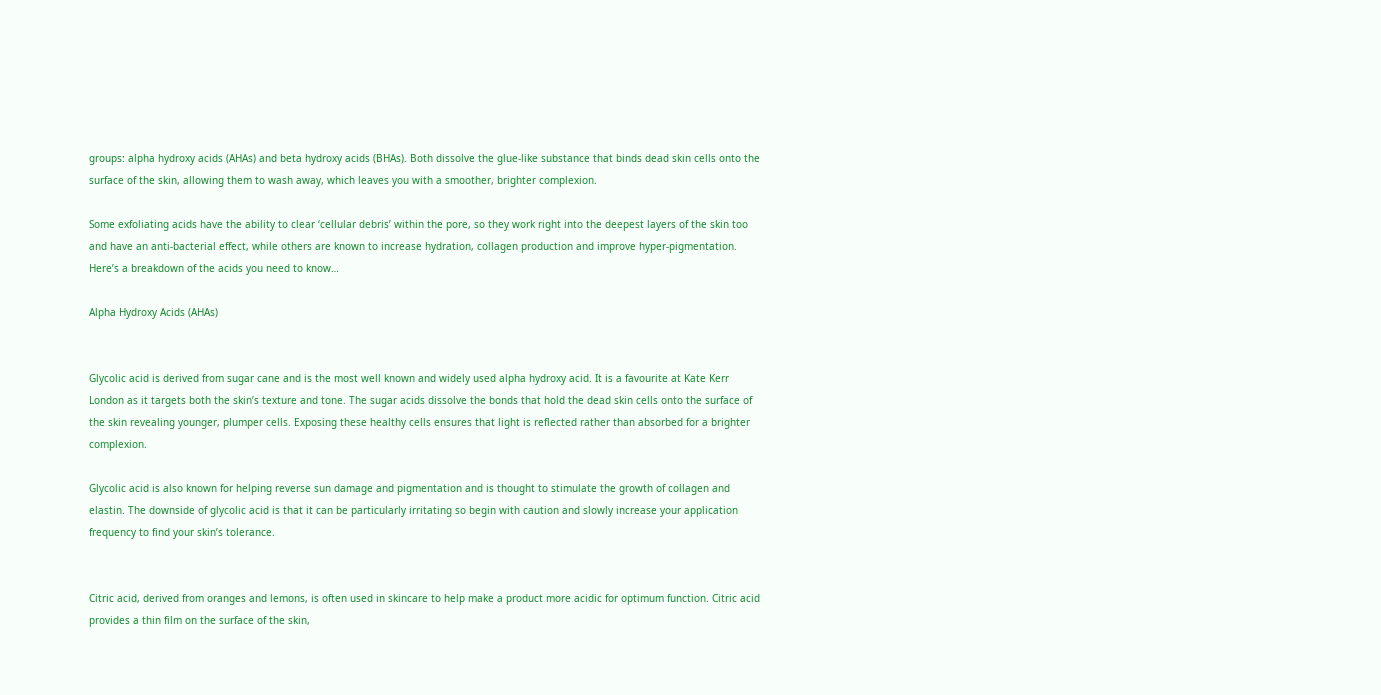groups: alpha hydroxy acids (AHAs) and beta hydroxy acids (BHAs). Both dissolve the glue-like substance that binds dead skin cells onto the surface of the skin, allowing them to wash away, which leaves you with a smoother, brighter complexion.

Some exfoliating acids have the ability to clear ‘cellular debris’ within the pore, so they work right into the deepest layers of the skin too and have an anti-bacterial effect, while others are known to increase hydration, collagen production and improve hyper-pigmentation. Here’s a breakdown of the acids you need to know…

Alpha Hydroxy Acids (AHAs)


Glycolic acid is derived from sugar cane and is the most well known and widely used alpha hydroxy acid. It is a favourite at Kate Kerr London as it targets both the skin’s texture and tone. The sugar acids dissolve the bonds that hold the dead skin cells onto the surface of the skin revealing younger, plumper cells. Exposing these healthy cells ensures that light is reflected rather than absorbed for a brighter complexion.

Glycolic acid is also known for helping reverse sun damage and pigmentation and is thought to stimulate the growth of collagen and elastin. The downside of glycolic acid is that it can be particularly irritating so begin with caution and slowly increase your application frequency to find your skin’s tolerance.


Citric acid, derived from oranges and lemons, is often used in skincare to help make a product more acidic for optimum function. Citric acid provides a thin film on the surface of the skin,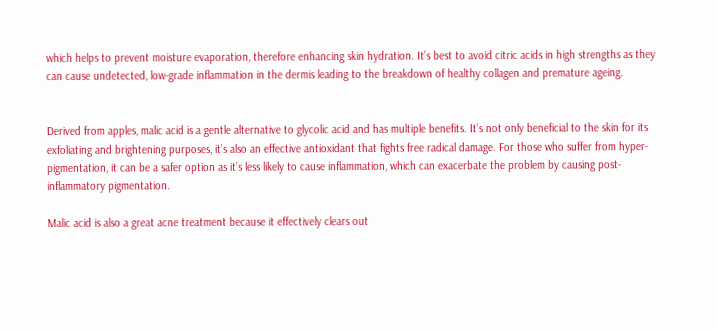which helps to prevent moisture evaporation, therefore enhancing skin hydration. It’s best to avoid citric acids in high strengths as they can cause undetected, low-grade inflammation in the dermis leading to the breakdown of healthy collagen and premature ageing.


Derived from apples, malic acid is a gentle alternative to glycolic acid and has multiple benefits. It’s not only beneficial to the skin for its exfoliating and brightening purposes, it’s also an effective antioxidant that fights free radical damage. For those who suffer from hyper-pigmentation, it can be a safer option as it’s less likely to cause inflammation, which can exacerbate the problem by causing post-inflammatory pigmentation.

Malic acid is also a great acne treatment because it effectively clears out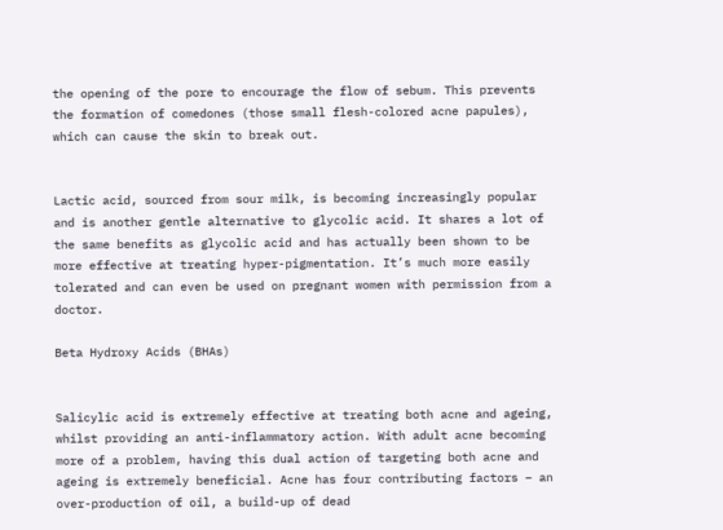the opening of the pore to encourage the flow of sebum. This prevents the formation of comedones (those small flesh-colored acne papules), which can cause the skin to break out.


Lactic acid, sourced from sour milk, is becoming increasingly popular and is another gentle alternative to glycolic acid. It shares a lot of the same benefits as glycolic acid and has actually been shown to be more effective at treating hyper-pigmentation. It’s much more easily tolerated and can even be used on pregnant women with permission from a doctor.

Beta Hydroxy Acids (BHAs)


Salicylic acid is extremely effective at treating both acne and ageing, whilst providing an anti-inflammatory action. With adult acne becoming more of a problem, having this dual action of targeting both acne and ageing is extremely beneficial. Acne has four contributing factors – an over-production of oil, a build-up of dead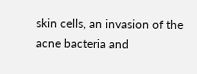skin cells, an invasion of the acne bacteria and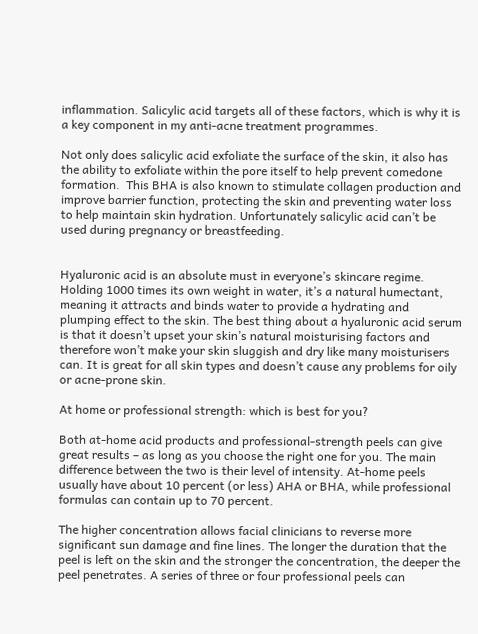inflammation. Salicylic acid targets all of these factors, which is why it is a key component in my anti-acne treatment programmes.

Not only does salicylic acid exfoliate the surface of the skin, it also has the ability to exfoliate within the pore itself to help prevent comedone formation.  This BHA is also known to stimulate collagen production and improve barrier function, protecting the skin and preventing water loss to help maintain skin hydration. Unfortunately salicylic acid can’t be used during pregnancy or breastfeeding.


Hyaluronic acid is an absolute must in everyone’s skincare regime.  Holding 1000 times its own weight in water, it’s a natural humectant, meaning it attracts and binds water to provide a hydrating and plumping effect to the skin. The best thing about a hyaluronic acid serum is that it doesn’t upset your skin’s natural moisturising factors and therefore won’t make your skin sluggish and dry like many moisturisers can. It is great for all skin types and doesn’t cause any problems for oily or acne-prone skin.

At home or professional strength: which is best for you?

Both at-home acid products and professional-strength peels can give great results – as long as you choose the right one for you. The main difference between the two is their level of intensity. At-home peels usually have about 10 percent (or less) AHA or BHA, while professional formulas can contain up to 70 percent.

The higher concentration allows facial clinicians to reverse more significant sun damage and fine lines. The longer the duration that the peel is left on the skin and the stronger the concentration, the deeper the peel penetrates. A series of three or four professional peels can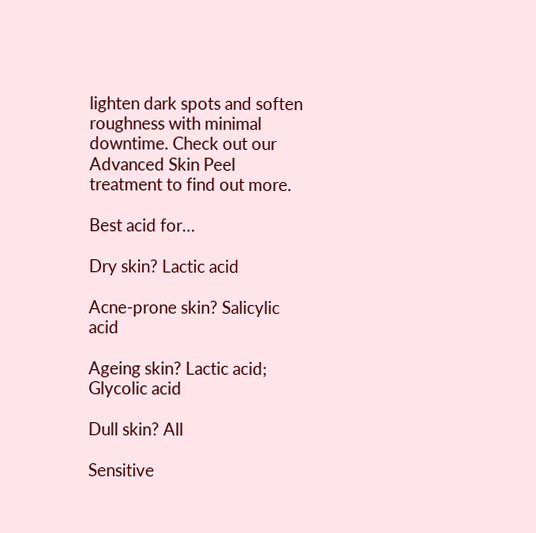lighten dark spots and soften roughness with minimal downtime. Check out our Advanced Skin Peel treatment to find out more.

Best acid for…

Dry skin? Lactic acid

Acne-prone skin? Salicylic acid

Ageing skin? Lactic acid; Glycolic acid

Dull skin? All

Sensitive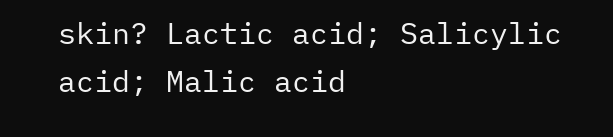skin? Lactic acid; Salicylic acid; Malic acid